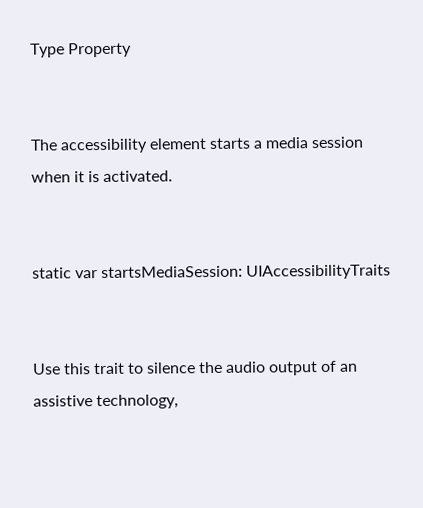Type Property


The accessibility element starts a media session when it is activated.


static var startsMediaSession: UIAccessibilityTraits


Use this trait to silence the audio output of an assistive technology,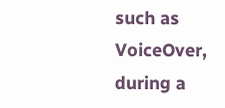such as VoiceOver, during a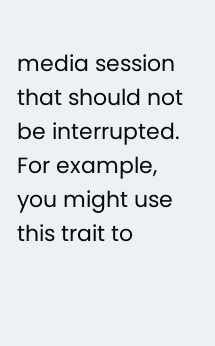media session that should not be interrupted. For example, you might use this trait to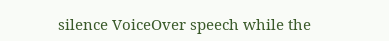silence VoiceOver speech while the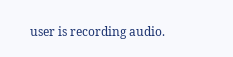user is recording audio.